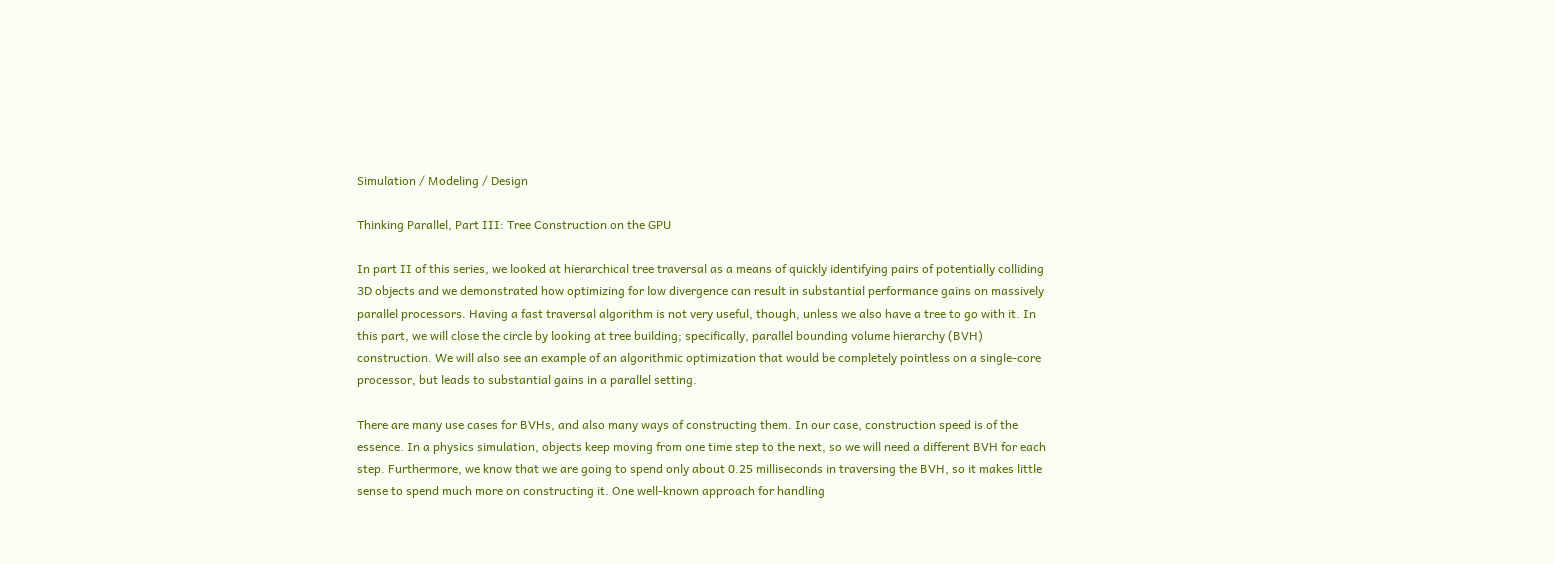Simulation / Modeling / Design

Thinking Parallel, Part III: Tree Construction on the GPU

In part II of this series, we looked at hierarchical tree traversal as a means of quickly identifying pairs of potentially colliding 3D objects and we demonstrated how optimizing for low divergence can result in substantial performance gains on massively parallel processors. Having a fast traversal algorithm is not very useful, though, unless we also have a tree to go with it. In this part, we will close the circle by looking at tree building; specifically, parallel bounding volume hierarchy (BVH) construction. We will also see an example of an algorithmic optimization that would be completely pointless on a single-core processor, but leads to substantial gains in a parallel setting.

There are many use cases for BVHs, and also many ways of constructing them. In our case, construction speed is of the essence. In a physics simulation, objects keep moving from one time step to the next, so we will need a different BVH for each step. Furthermore, we know that we are going to spend only about 0.25 milliseconds in traversing the BVH, so it makes little sense to spend much more on constructing it. One well-known approach for handling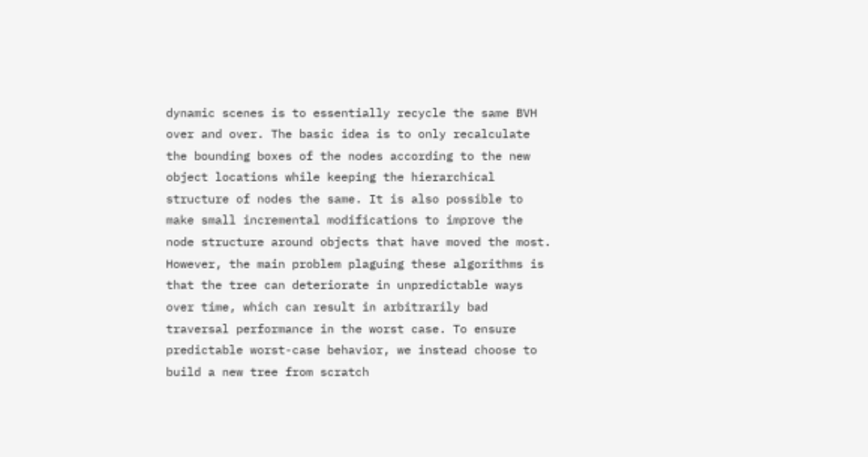dynamic scenes is to essentially recycle the same BVH over and over. The basic idea is to only recalculate the bounding boxes of the nodes according to the new object locations while keeping the hierarchical structure of nodes the same. It is also possible to make small incremental modifications to improve the node structure around objects that have moved the most. However, the main problem plaguing these algorithms is that the tree can deteriorate in unpredictable ways over time, which can result in arbitrarily bad traversal performance in the worst case. To ensure predictable worst-case behavior, we instead choose to build a new tree from scratch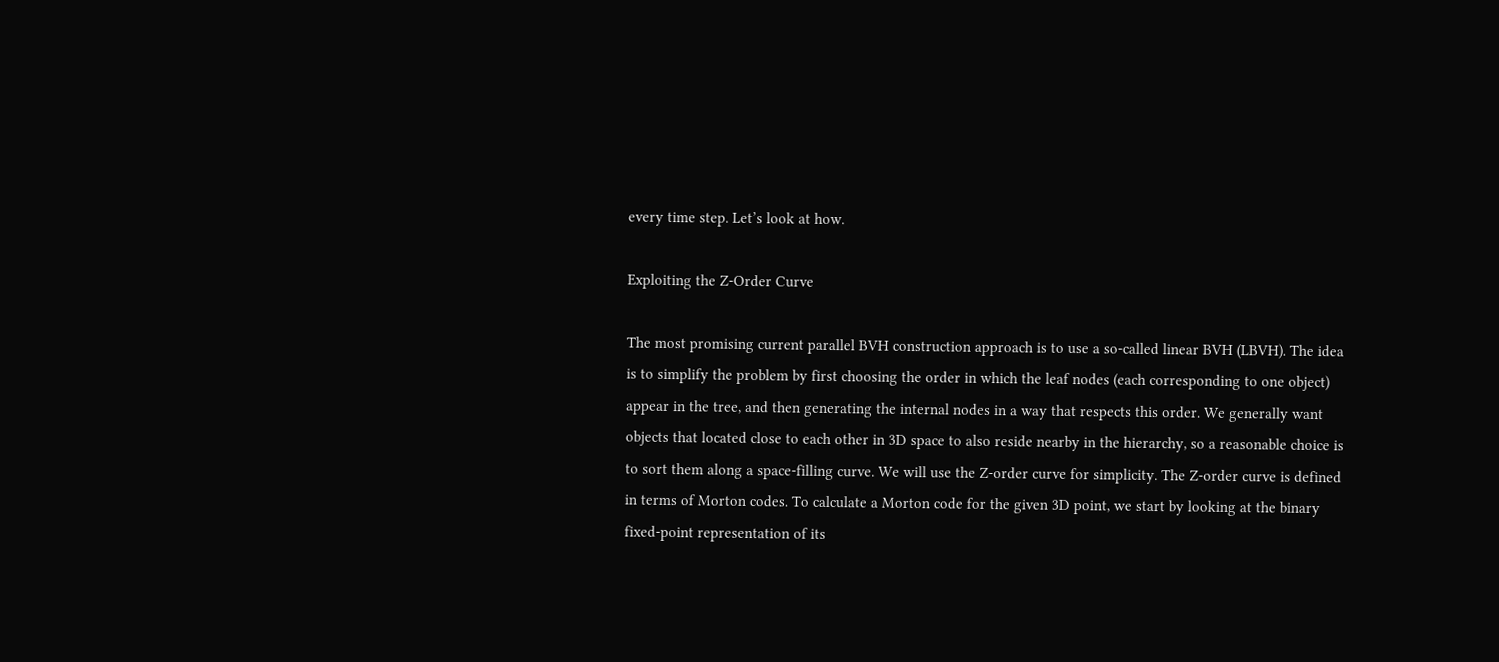every time step. Let’s look at how.

Exploiting the Z-Order Curve

The most promising current parallel BVH construction approach is to use a so-called linear BVH (LBVH). The idea is to simplify the problem by first choosing the order in which the leaf nodes (each corresponding to one object) appear in the tree, and then generating the internal nodes in a way that respects this order. We generally want objects that located close to each other in 3D space to also reside nearby in the hierarchy, so a reasonable choice is to sort them along a space-filling curve. We will use the Z-order curve for simplicity. The Z-order curve is defined in terms of Morton codes. To calculate a Morton code for the given 3D point, we start by looking at the binary fixed-point representation of its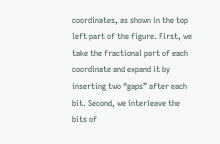coordinates, as shown in the top left part of the figure. First, we take the fractional part of each coordinate and expand it by inserting two “gaps” after each bit. Second, we interleave the bits of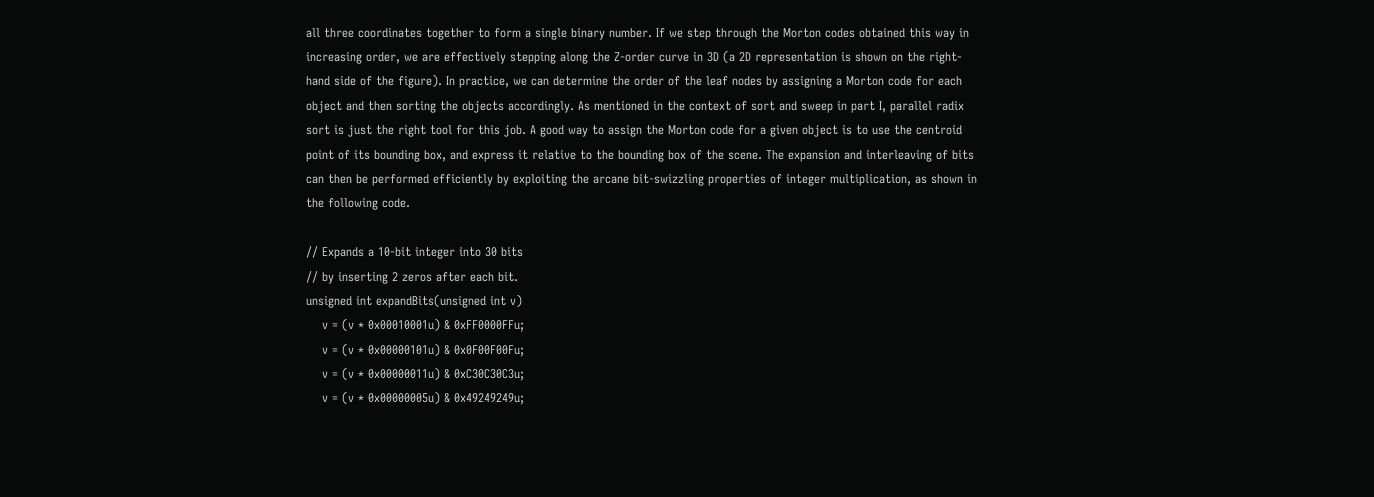all three coordinates together to form a single binary number. If we step through the Morton codes obtained this way in increasing order, we are effectively stepping along the Z-order curve in 3D (a 2D representation is shown on the right-hand side of the figure). In practice, we can determine the order of the leaf nodes by assigning a Morton code for each object and then sorting the objects accordingly. As mentioned in the context of sort and sweep in part I, parallel radix sort is just the right tool for this job. A good way to assign the Morton code for a given object is to use the centroid point of its bounding box, and express it relative to the bounding box of the scene. The expansion and interleaving of bits can then be performed efficiently by exploiting the arcane bit-swizzling properties of integer multiplication, as shown in the following code.

// Expands a 10-bit integer into 30 bits
// by inserting 2 zeros after each bit.
unsigned int expandBits(unsigned int v)
    v = (v * 0x00010001u) & 0xFF0000FFu;
    v = (v * 0x00000101u) & 0x0F00F00Fu;
    v = (v * 0x00000011u) & 0xC30C30C3u;
    v = (v * 0x00000005u) & 0x49249249u;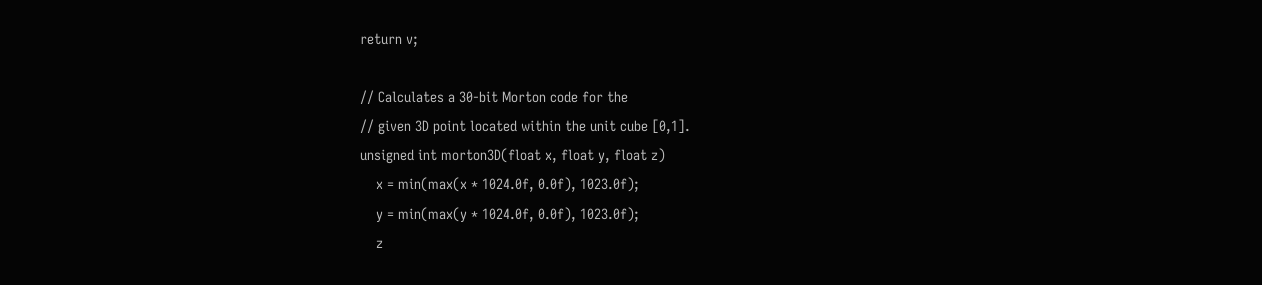return v;

// Calculates a 30-bit Morton code for the
// given 3D point located within the unit cube [0,1].
unsigned int morton3D(float x, float y, float z)
    x = min(max(x * 1024.0f, 0.0f), 1023.0f);
    y = min(max(y * 1024.0f, 0.0f), 1023.0f);
    z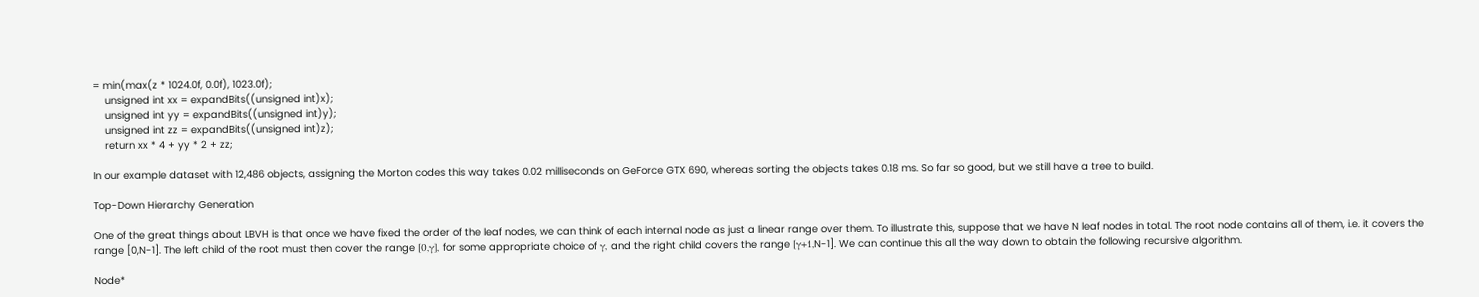= min(max(z * 1024.0f, 0.0f), 1023.0f);
    unsigned int xx = expandBits((unsigned int)x);
    unsigned int yy = expandBits((unsigned int)y);
    unsigned int zz = expandBits((unsigned int)z);
    return xx * 4 + yy * 2 + zz;

In our example dataset with 12,486 objects, assigning the Morton codes this way takes 0.02 milliseconds on GeForce GTX 690, whereas sorting the objects takes 0.18 ms. So far so good, but we still have a tree to build.

Top-Down Hierarchy Generation

One of the great things about LBVH is that once we have fixed the order of the leaf nodes, we can think of each internal node as just a linear range over them. To illustrate this, suppose that we have N leaf nodes in total. The root node contains all of them, i.e. it covers the range [0,N-1]. The left child of the root must then cover the range [0,γ], for some appropriate choice of γ, and the right child covers the range [γ+1,N-1]. We can continue this all the way down to obtain the following recursive algorithm.

Node*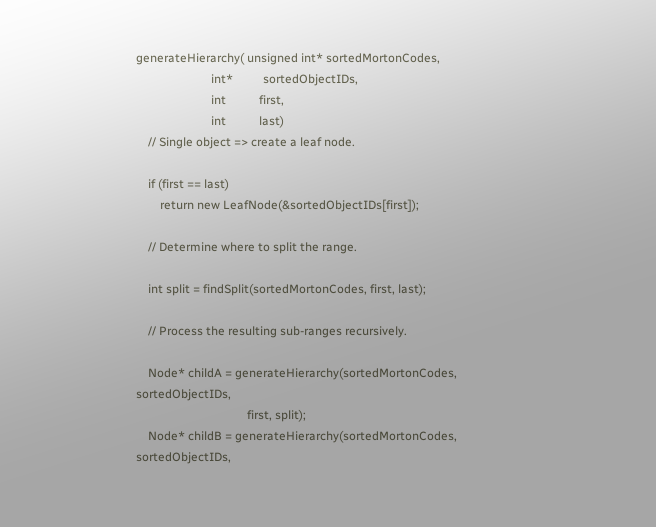generateHierarchy( unsigned int* sortedMortonCodes,
                         int*          sortedObjectIDs,
                         int           first,
                         int           last)
    // Single object => create a leaf node.

    if (first == last)
        return new LeafNode(&sortedObjectIDs[first]);

    // Determine where to split the range.

    int split = findSplit(sortedMortonCodes, first, last);

    // Process the resulting sub-ranges recursively.

    Node* childA = generateHierarchy(sortedMortonCodes, sortedObjectIDs,
                                     first, split);
    Node* childB = generateHierarchy(sortedMortonCodes, sortedObjectIDs,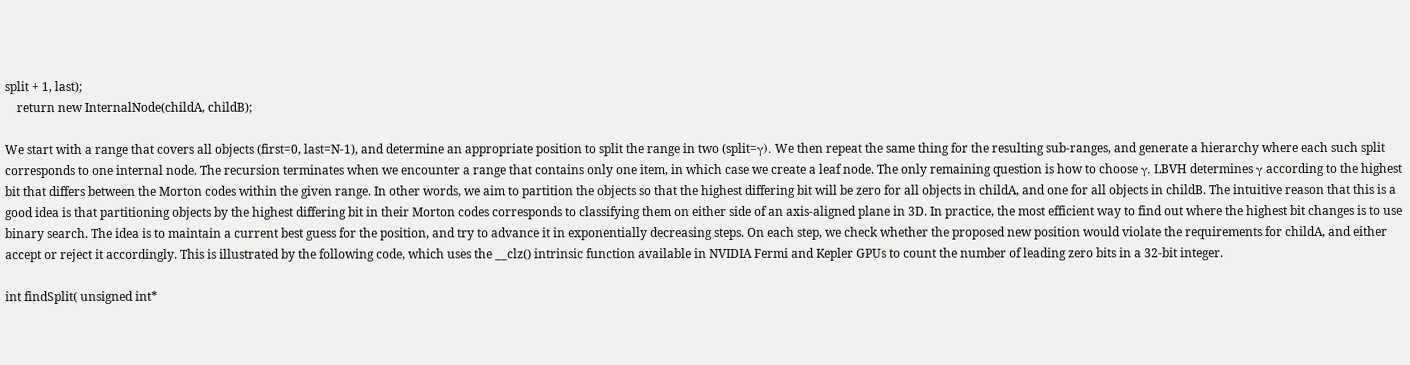split + 1, last);
    return new InternalNode(childA, childB);

We start with a range that covers all objects (first=0, last=N-1), and determine an appropriate position to split the range in two (split=γ). We then repeat the same thing for the resulting sub-ranges, and generate a hierarchy where each such split corresponds to one internal node. The recursion terminates when we encounter a range that contains only one item, in which case we create a leaf node. The only remaining question is how to choose γ. LBVH determines γ according to the highest bit that differs between the Morton codes within the given range. In other words, we aim to partition the objects so that the highest differing bit will be zero for all objects in childA, and one for all objects in childB. The intuitive reason that this is a good idea is that partitioning objects by the highest differing bit in their Morton codes corresponds to classifying them on either side of an axis-aligned plane in 3D. In practice, the most efficient way to find out where the highest bit changes is to use binary search. The idea is to maintain a current best guess for the position, and try to advance it in exponentially decreasing steps. On each step, we check whether the proposed new position would violate the requirements for childA, and either accept or reject it accordingly. This is illustrated by the following code, which uses the __clz() intrinsic function available in NVIDIA Fermi and Kepler GPUs to count the number of leading zero bits in a 32-bit integer.

int findSplit( unsigned int*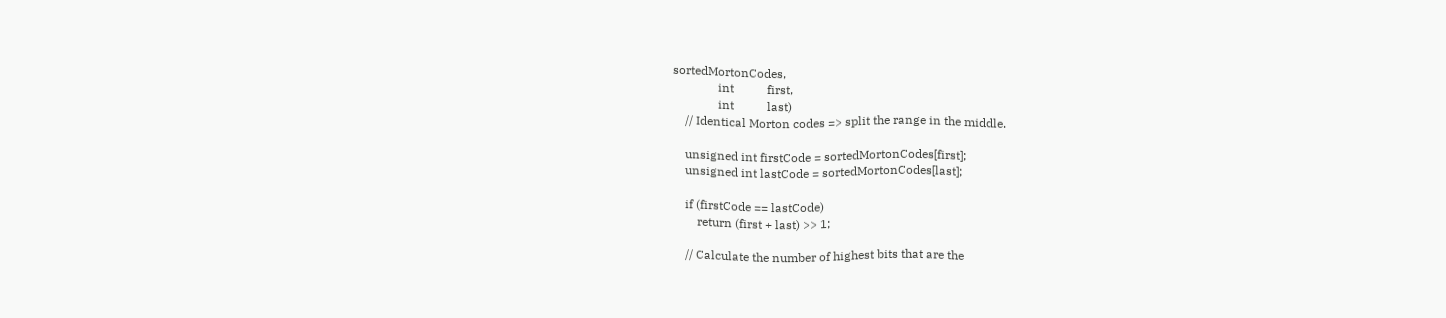sortedMortonCodes,
               int           first,
               int           last)
    // Identical Morton codes => split the range in the middle.

    unsigned int firstCode = sortedMortonCodes[first];
    unsigned int lastCode = sortedMortonCodes[last];

    if (firstCode == lastCode)
        return (first + last) >> 1;

    // Calculate the number of highest bits that are the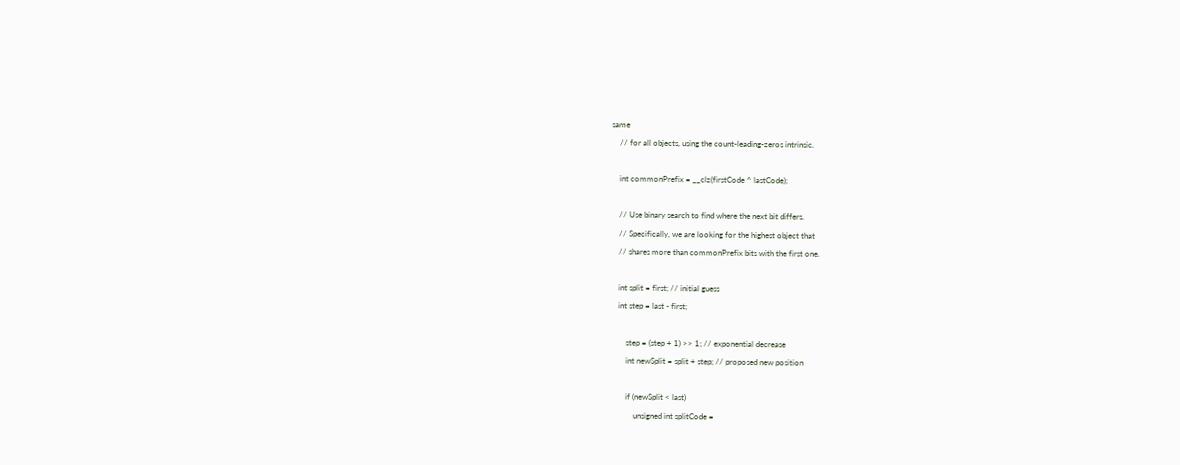same
    // for all objects, using the count-leading-zeros intrinsic.

    int commonPrefix = __clz(firstCode ^ lastCode);

    // Use binary search to find where the next bit differs.
    // Specifically, we are looking for the highest object that
    // shares more than commonPrefix bits with the first one.

    int split = first; // initial guess
    int step = last - first;

        step = (step + 1) >> 1; // exponential decrease
        int newSplit = split + step; // proposed new position

        if (newSplit < last)
            unsigned int splitCode =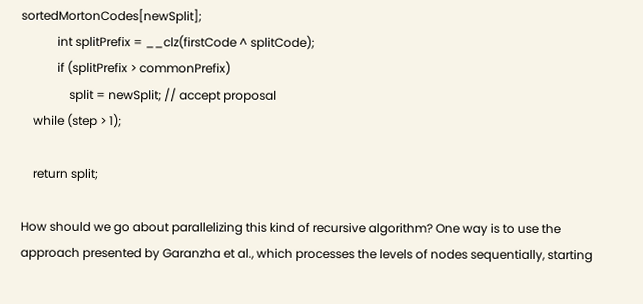sortedMortonCodes[newSplit];
            int splitPrefix = __clz(firstCode ^ splitCode);
            if (splitPrefix > commonPrefix)
                split = newSplit; // accept proposal
    while (step > 1);

    return split;

How should we go about parallelizing this kind of recursive algorithm? One way is to use the approach presented by Garanzha et al., which processes the levels of nodes sequentially, starting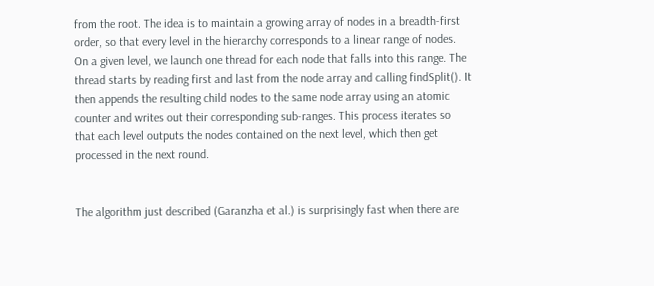from the root. The idea is to maintain a growing array of nodes in a breadth-first order, so that every level in the hierarchy corresponds to a linear range of nodes. On a given level, we launch one thread for each node that falls into this range. The thread starts by reading first and last from the node array and calling findSplit(). It then appends the resulting child nodes to the same node array using an atomic counter and writes out their corresponding sub-ranges. This process iterates so that each level outputs the nodes contained on the next level, which then get processed in the next round.


The algorithm just described (Garanzha et al.) is surprisingly fast when there are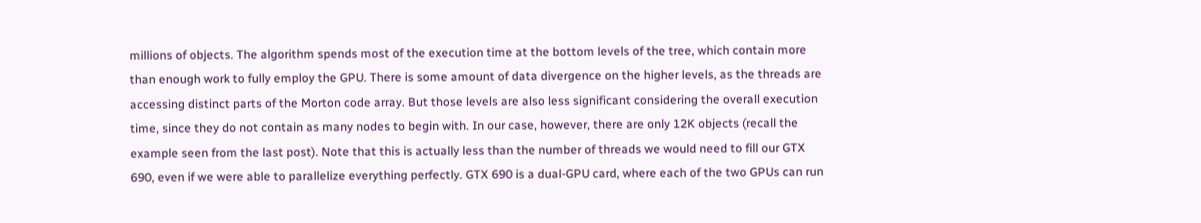millions of objects. The algorithm spends most of the execution time at the bottom levels of the tree, which contain more than enough work to fully employ the GPU. There is some amount of data divergence on the higher levels, as the threads are accessing distinct parts of the Morton code array. But those levels are also less significant considering the overall execution time, since they do not contain as many nodes to begin with. In our case, however, there are only 12K objects (recall the example seen from the last post). Note that this is actually less than the number of threads we would need to fill our GTX 690, even if we were able to parallelize everything perfectly. GTX 690 is a dual-GPU card, where each of the two GPUs can run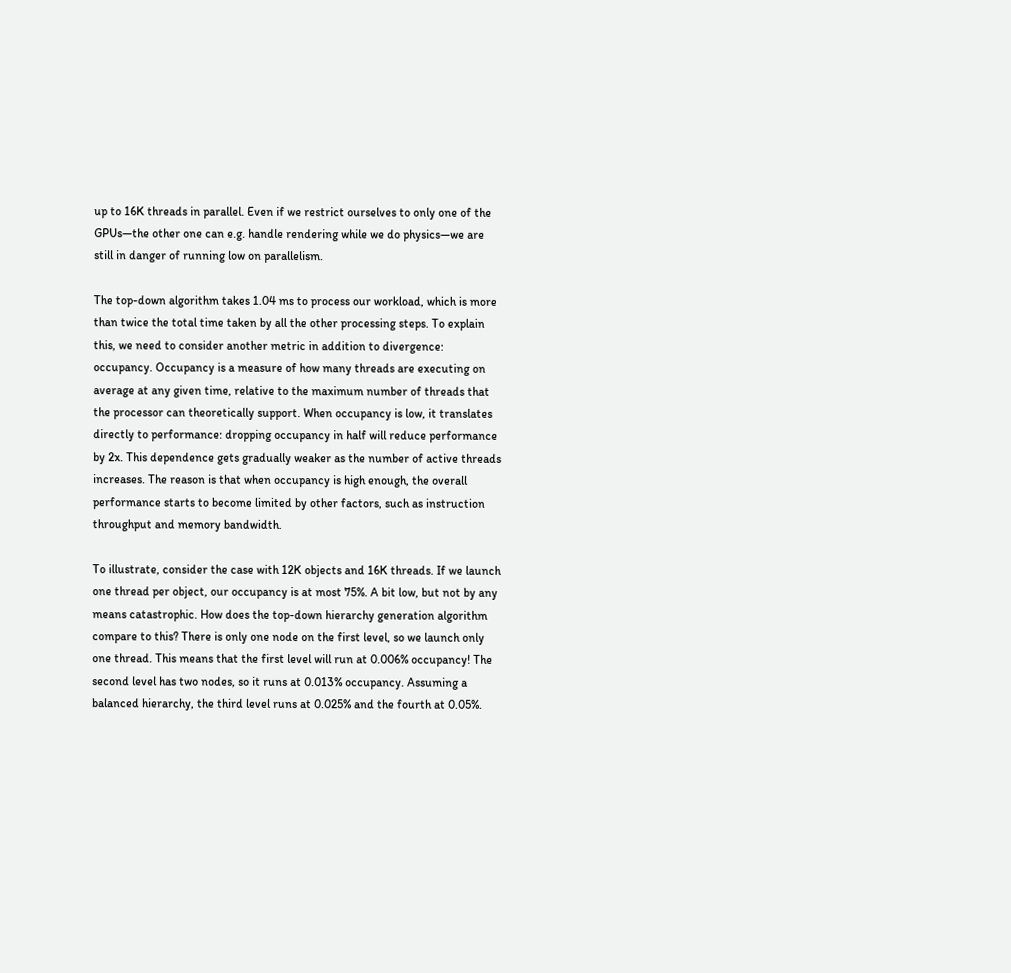up to 16K threads in parallel. Even if we restrict ourselves to only one of the GPUs—the other one can e.g. handle rendering while we do physics—we are still in danger of running low on parallelism.

The top-down algorithm takes 1.04 ms to process our workload, which is more than twice the total time taken by all the other processing steps. To explain this, we need to consider another metric in addition to divergence: occupancy. Occupancy is a measure of how many threads are executing on average at any given time, relative to the maximum number of threads that the processor can theoretically support. When occupancy is low, it translates directly to performance: dropping occupancy in half will reduce performance by 2x. This dependence gets gradually weaker as the number of active threads increases. The reason is that when occupancy is high enough, the overall performance starts to become limited by other factors, such as instruction throughput and memory bandwidth.

To illustrate, consider the case with 12K objects and 16K threads. If we launch one thread per object, our occupancy is at most 75%. A bit low, but not by any means catastrophic. How does the top-down hierarchy generation algorithm compare to this? There is only one node on the first level, so we launch only one thread. This means that the first level will run at 0.006% occupancy! The second level has two nodes, so it runs at 0.013% occupancy. Assuming a balanced hierarchy, the third level runs at 0.025% and the fourth at 0.05%.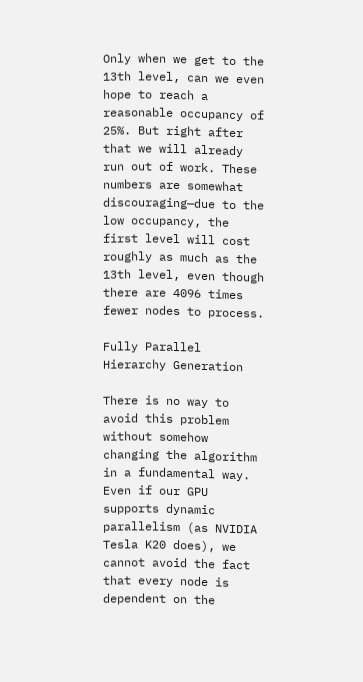Only when we get to the 13th level, can we even hope to reach a reasonable occupancy of 25%. But right after that we will already run out of work. These numbers are somewhat discouraging—due to the low occupancy, the first level will cost roughly as much as the 13th level, even though there are 4096 times fewer nodes to process.

Fully Parallel Hierarchy Generation

There is no way to avoid this problem without somehow changing the algorithm in a fundamental way. Even if our GPU supports dynamic parallelism (as NVIDIA Tesla K20 does), we cannot avoid the fact that every node is dependent on the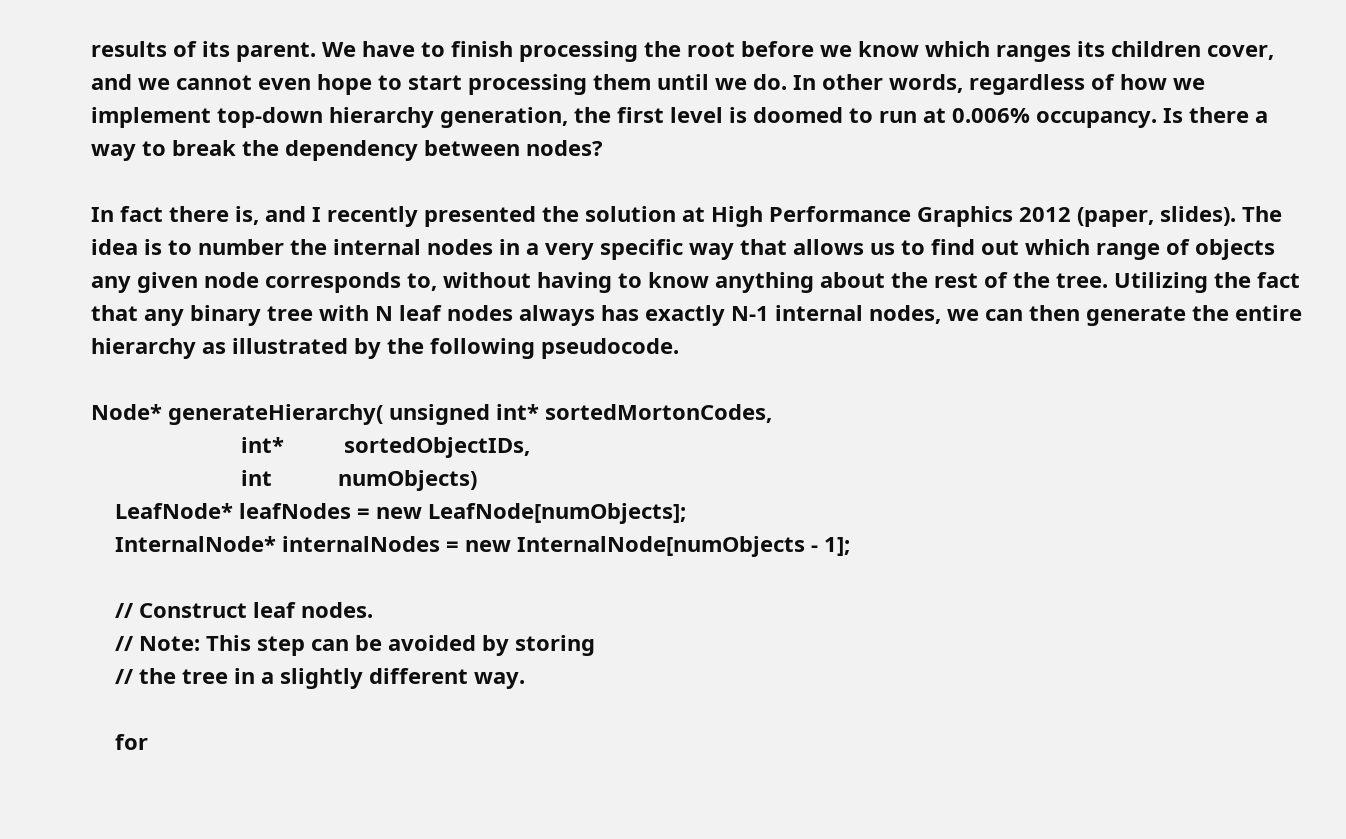results of its parent. We have to finish processing the root before we know which ranges its children cover, and we cannot even hope to start processing them until we do. In other words, regardless of how we implement top-down hierarchy generation, the first level is doomed to run at 0.006% occupancy. Is there a way to break the dependency between nodes?

In fact there is, and I recently presented the solution at High Performance Graphics 2012 (paper, slides). The idea is to number the internal nodes in a very specific way that allows us to find out which range of objects any given node corresponds to, without having to know anything about the rest of the tree. Utilizing the fact that any binary tree with N leaf nodes always has exactly N-1 internal nodes, we can then generate the entire hierarchy as illustrated by the following pseudocode.

Node* generateHierarchy( unsigned int* sortedMortonCodes,
                         int*          sortedObjectIDs,
                         int           numObjects)
    LeafNode* leafNodes = new LeafNode[numObjects];
    InternalNode* internalNodes = new InternalNode[numObjects - 1];

    // Construct leaf nodes.
    // Note: This step can be avoided by storing
    // the tree in a slightly different way.

    for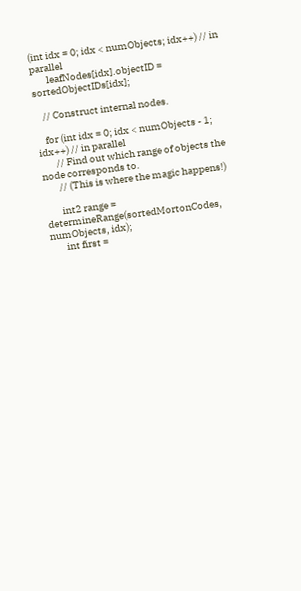(int idx = 0; idx < numObjects; idx++) // in parallel
        leafNodes[idx].objectID = sortedObjectIDs[idx];

    // Construct internal nodes.

    for (int idx = 0; idx < numObjects - 1; idx++) // in parallel
        // Find out which range of objects the node corresponds to.
        // (This is where the magic happens!)

        int2 range = determineRange(sortedMortonCodes, numObjects, idx);
        int first =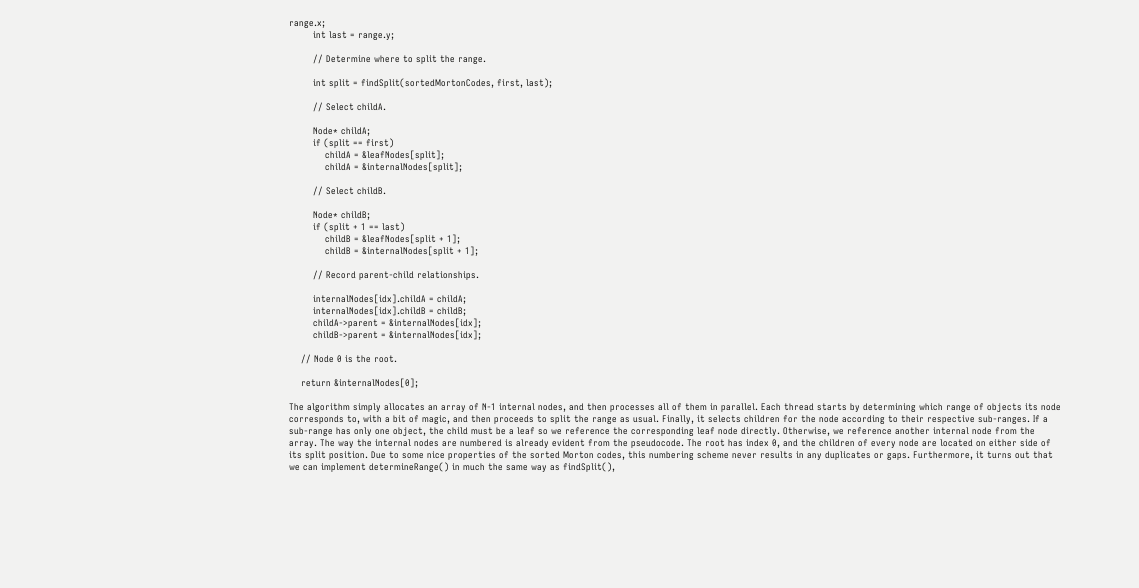range.x;
        int last = range.y;

        // Determine where to split the range.

        int split = findSplit(sortedMortonCodes, first, last);

        // Select childA.

        Node* childA;
        if (split == first)
            childA = &leafNodes[split];
            childA = &internalNodes[split];

        // Select childB.

        Node* childB;
        if (split + 1 == last)
            childB = &leafNodes[split + 1];
            childB = &internalNodes[split + 1];

        // Record parent-child relationships.

        internalNodes[idx].childA = childA;
        internalNodes[idx].childB = childB;
        childA->parent = &internalNodes[idx];
        childB->parent = &internalNodes[idx];

    // Node 0 is the root.

    return &internalNodes[0];

The algorithm simply allocates an array of N-1 internal nodes, and then processes all of them in parallel. Each thread starts by determining which range of objects its node corresponds to, with a bit of magic, and then proceeds to split the range as usual. Finally, it selects children for the node according to their respective sub-ranges. If a sub-range has only one object, the child must be a leaf so we reference the corresponding leaf node directly. Otherwise, we reference another internal node from the array. The way the internal nodes are numbered is already evident from the pseudocode. The root has index 0, and the children of every node are located on either side of its split position. Due to some nice properties of the sorted Morton codes, this numbering scheme never results in any duplicates or gaps. Furthermore, it turns out that we can implement determineRange() in much the same way as findSplit(),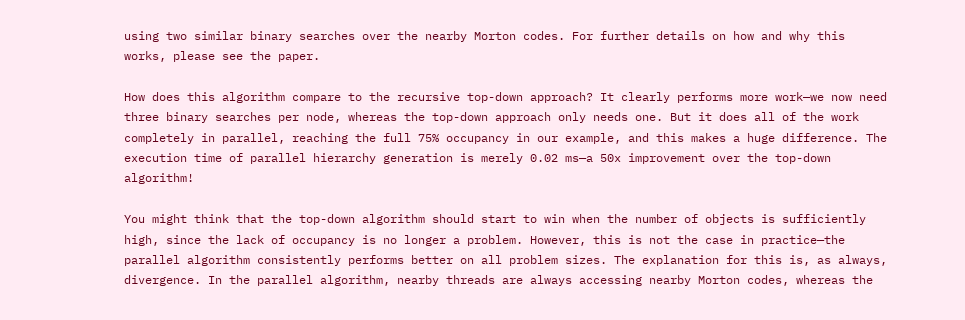using two similar binary searches over the nearby Morton codes. For further details on how and why this works, please see the paper.

How does this algorithm compare to the recursive top-down approach? It clearly performs more work—we now need three binary searches per node, whereas the top-down approach only needs one. But it does all of the work completely in parallel, reaching the full 75% occupancy in our example, and this makes a huge difference. The execution time of parallel hierarchy generation is merely 0.02 ms—a 50x improvement over the top-down algorithm!

You might think that the top-down algorithm should start to win when the number of objects is sufficiently high, since the lack of occupancy is no longer a problem. However, this is not the case in practice—the parallel algorithm consistently performs better on all problem sizes. The explanation for this is, as always, divergence. In the parallel algorithm, nearby threads are always accessing nearby Morton codes, whereas the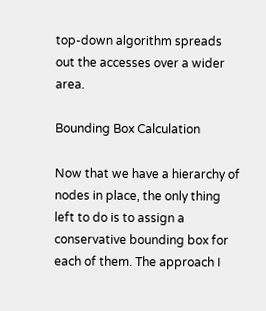top-down algorithm spreads out the accesses over a wider area.

Bounding Box Calculation

Now that we have a hierarchy of nodes in place, the only thing left to do is to assign a conservative bounding box for each of them. The approach I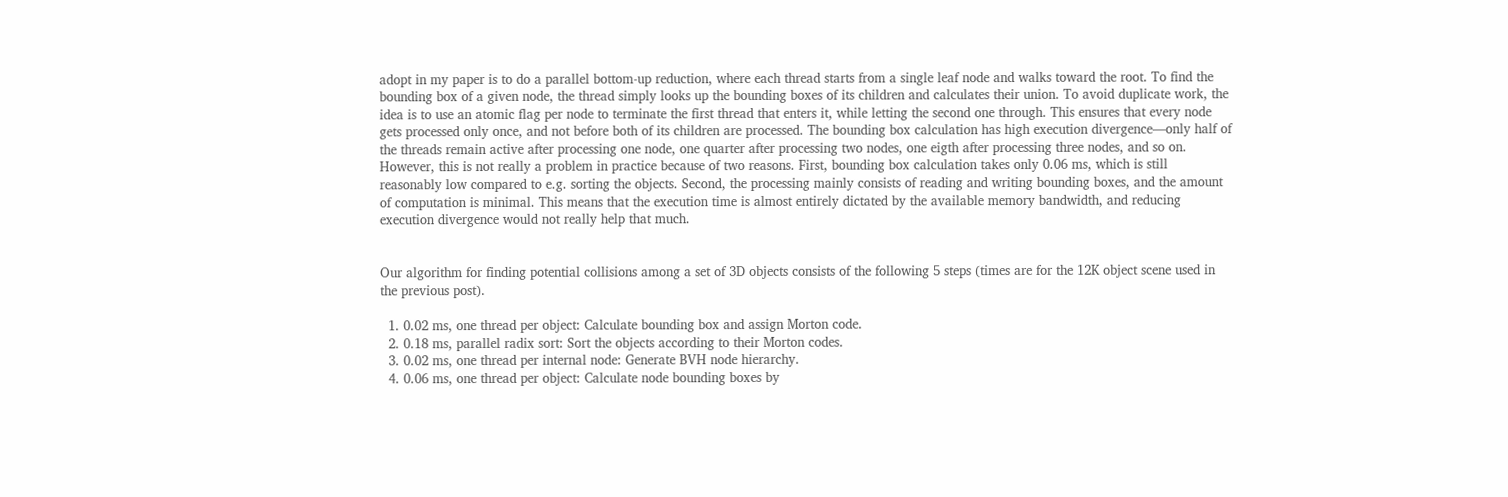adopt in my paper is to do a parallel bottom-up reduction, where each thread starts from a single leaf node and walks toward the root. To find the bounding box of a given node, the thread simply looks up the bounding boxes of its children and calculates their union. To avoid duplicate work, the idea is to use an atomic flag per node to terminate the first thread that enters it, while letting the second one through. This ensures that every node gets processed only once, and not before both of its children are processed. The bounding box calculation has high execution divergence—only half of the threads remain active after processing one node, one quarter after processing two nodes, one eigth after processing three nodes, and so on. However, this is not really a problem in practice because of two reasons. First, bounding box calculation takes only 0.06 ms, which is still reasonably low compared to e.g. sorting the objects. Second, the processing mainly consists of reading and writing bounding boxes, and the amount of computation is minimal. This means that the execution time is almost entirely dictated by the available memory bandwidth, and reducing execution divergence would not really help that much.


Our algorithm for finding potential collisions among a set of 3D objects consists of the following 5 steps (times are for the 12K object scene used in the previous post).

  1. 0.02 ms, one thread per object: Calculate bounding box and assign Morton code.
  2. 0.18 ms, parallel radix sort: Sort the objects according to their Morton codes.
  3. 0.02 ms, one thread per internal node: Generate BVH node hierarchy.
  4. 0.06 ms, one thread per object: Calculate node bounding boxes by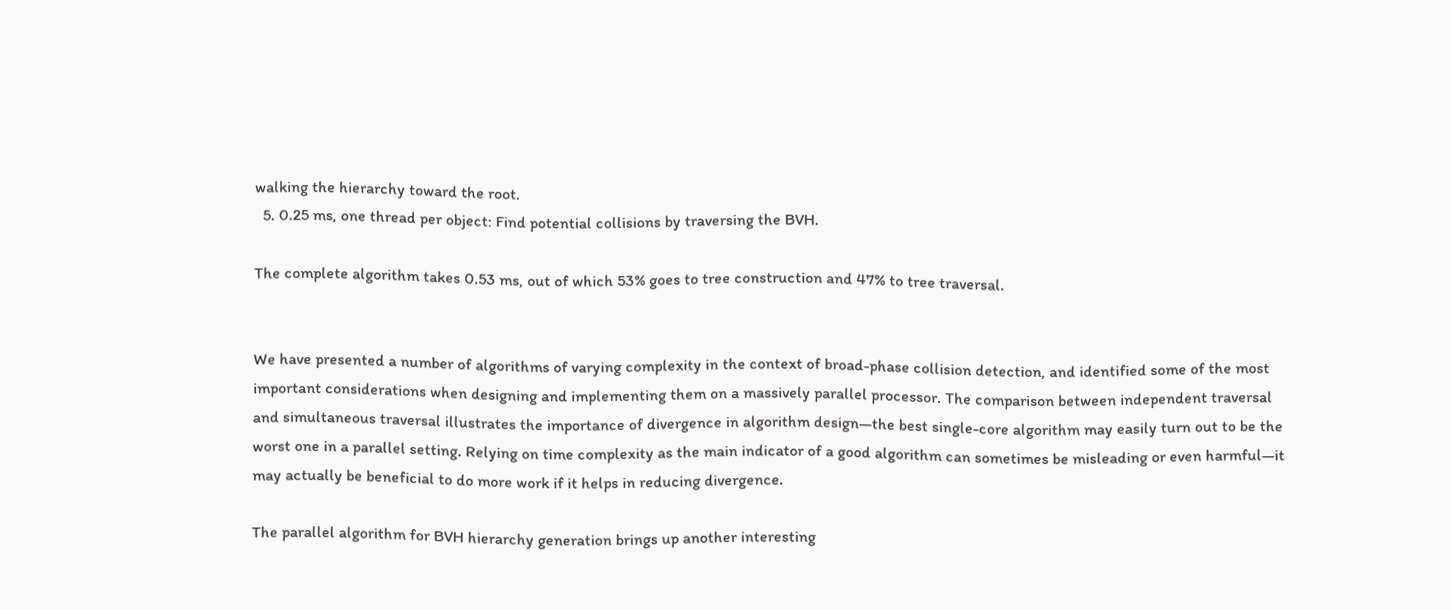walking the hierarchy toward the root.
  5. 0.25 ms, one thread per object: Find potential collisions by traversing the BVH.

The complete algorithm takes 0.53 ms, out of which 53% goes to tree construction and 47% to tree traversal.


We have presented a number of algorithms of varying complexity in the context of broad-phase collision detection, and identified some of the most important considerations when designing and implementing them on a massively parallel processor. The comparison between independent traversal and simultaneous traversal illustrates the importance of divergence in algorithm design—the best single-core algorithm may easily turn out to be the worst one in a parallel setting. Relying on time complexity as the main indicator of a good algorithm can sometimes be misleading or even harmful—it may actually be beneficial to do more work if it helps in reducing divergence.

The parallel algorithm for BVH hierarchy generation brings up another interesting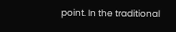point. In the traditional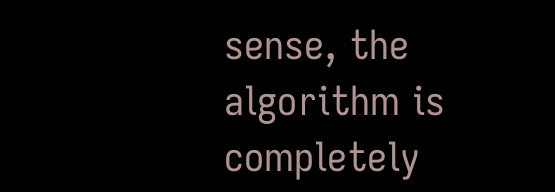sense, the algorithm is completely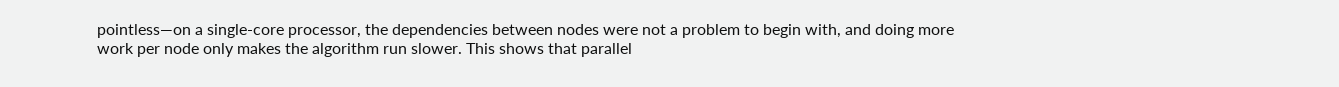pointless—on a single-core processor, the dependencies between nodes were not a problem to begin with, and doing more work per node only makes the algorithm run slower. This shows that parallel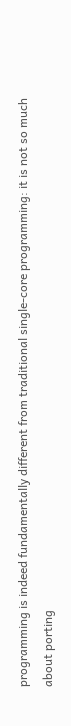programming is indeed fundamentally different from traditional single-core programming: it is not so much about porting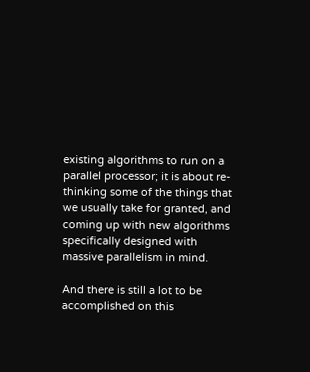existing algorithms to run on a parallel processor; it is about re-thinking some of the things that we usually take for granted, and coming up with new algorithms specifically designed with massive parallelism in mind.

And there is still a lot to be accomplished on this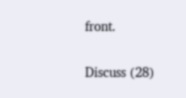front.

Discuss (28)